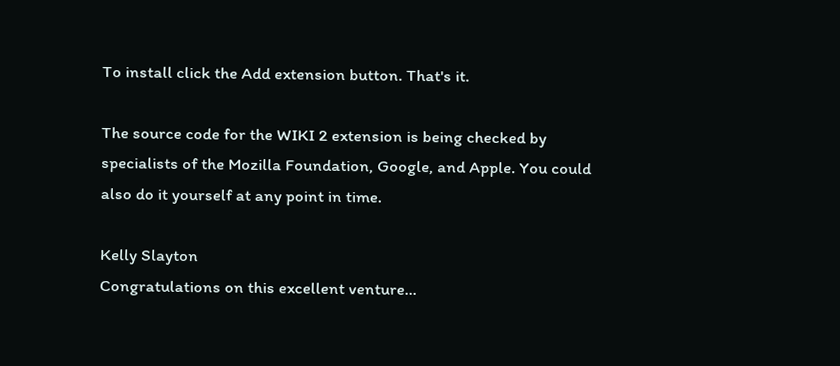To install click the Add extension button. That's it.

The source code for the WIKI 2 extension is being checked by specialists of the Mozilla Foundation, Google, and Apple. You could also do it yourself at any point in time.

Kelly Slayton
Congratulations on this excellent venture…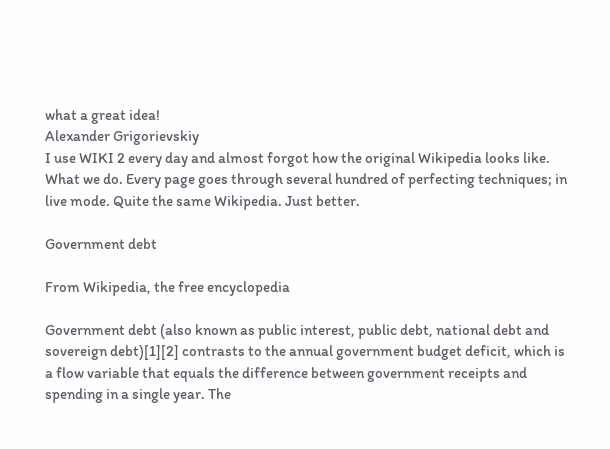what a great idea!
Alexander Grigorievskiy
I use WIKI 2 every day and almost forgot how the original Wikipedia looks like.
What we do. Every page goes through several hundred of perfecting techniques; in live mode. Quite the same Wikipedia. Just better.

Government debt

From Wikipedia, the free encyclopedia

Government debt (also known as public interest, public debt, national debt and sovereign debt)[1][2] contrasts to the annual government budget deficit, which is a flow variable that equals the difference between government receipts and spending in a single year. The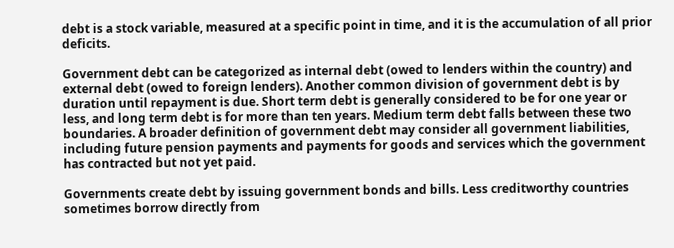debt is a stock variable, measured at a specific point in time, and it is the accumulation of all prior deficits.

Government debt can be categorized as internal debt (owed to lenders within the country) and external debt (owed to foreign lenders). Another common division of government debt is by duration until repayment is due. Short term debt is generally considered to be for one year or less, and long term debt is for more than ten years. Medium term debt falls between these two boundaries. A broader definition of government debt may consider all government liabilities, including future pension payments and payments for goods and services which the government has contracted but not yet paid.

Governments create debt by issuing government bonds and bills. Less creditworthy countries sometimes borrow directly from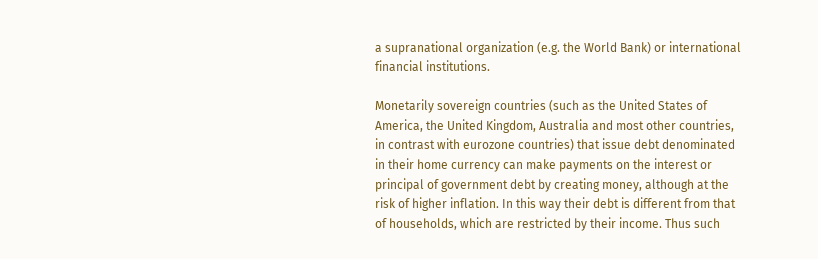a supranational organization (e.g. the World Bank) or international financial institutions.

Monetarily sovereign countries (such as the United States of America, the United Kingdom, Australia and most other countries, in contrast with eurozone countries) that issue debt denominated in their home currency can make payments on the interest or principal of government debt by creating money, although at the risk of higher inflation. In this way their debt is different from that of households, which are restricted by their income. Thus such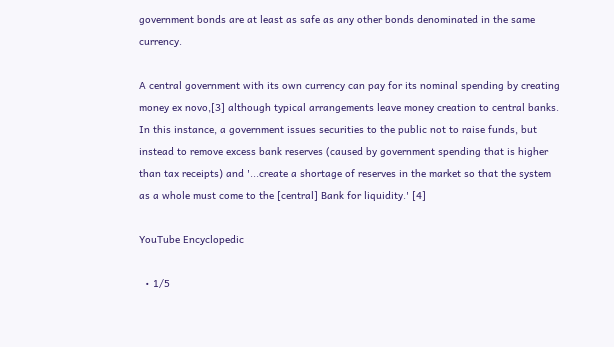government bonds are at least as safe as any other bonds denominated in the same currency.

A central government with its own currency can pay for its nominal spending by creating money ex novo,[3] although typical arrangements leave money creation to central banks. In this instance, a government issues securities to the public not to raise funds, but instead to remove excess bank reserves (caused by government spending that is higher than tax receipts) and '...create a shortage of reserves in the market so that the system as a whole must come to the [central] Bank for liquidity.' [4]

YouTube Encyclopedic

  • 1/5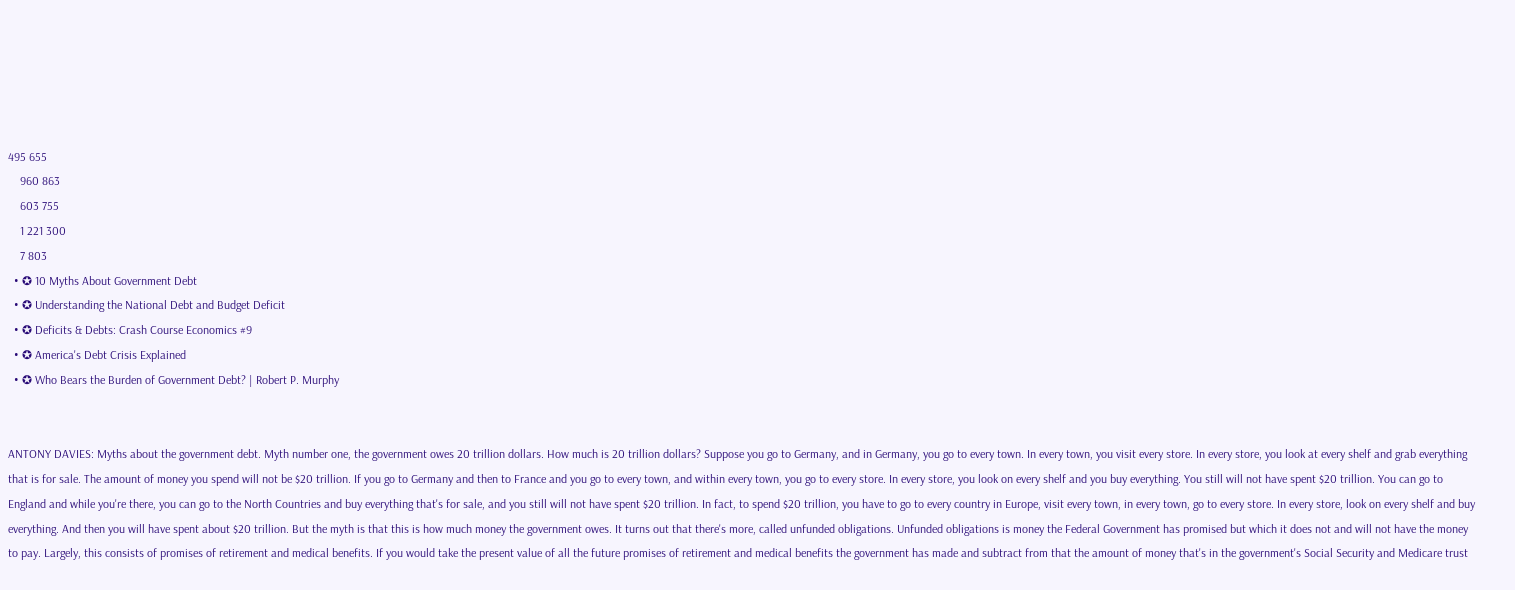495 655
    960 863
    603 755
    1 221 300
    7 803
  • ✪ 10 Myths About Government Debt
  • ✪ Understanding the National Debt and Budget Deficit
  • ✪ Deficits & Debts: Crash Course Economics #9
  • ✪ America's Debt Crisis Explained
  • ✪ Who Bears the Burden of Government Debt? | Robert P. Murphy


ANTONY DAVIES: Myths about the government debt. Myth number one, the government owes 20 trillion dollars. How much is 20 trillion dollars? Suppose you go to Germany, and in Germany, you go to every town. In every town, you visit every store. In every store, you look at every shelf and grab everything that is for sale. The amount of money you spend will not be $20 trillion. If you go to Germany and then to France and you go to every town, and within every town, you go to every store. In every store, you look on every shelf and you buy everything. You still will not have spent $20 trillion. You can go to England and while you're there, you can go to the North Countries and buy everything that's for sale, and you still will not have spent $20 trillion. In fact, to spend $20 trillion, you have to go to every country in Europe, visit every town, in every town, go to every store. In every store, look on every shelf and buy everything. And then you will have spent about $20 trillion. But the myth is that this is how much money the government owes. It turns out that there's more, called unfunded obligations. Unfunded obligations is money the Federal Government has promised but which it does not and will not have the money to pay. Largely, this consists of promises of retirement and medical benefits. If you would take the present value of all the future promises of retirement and medical benefits the government has made and subtract from that the amount of money that's in the government's Social Security and Medicare trust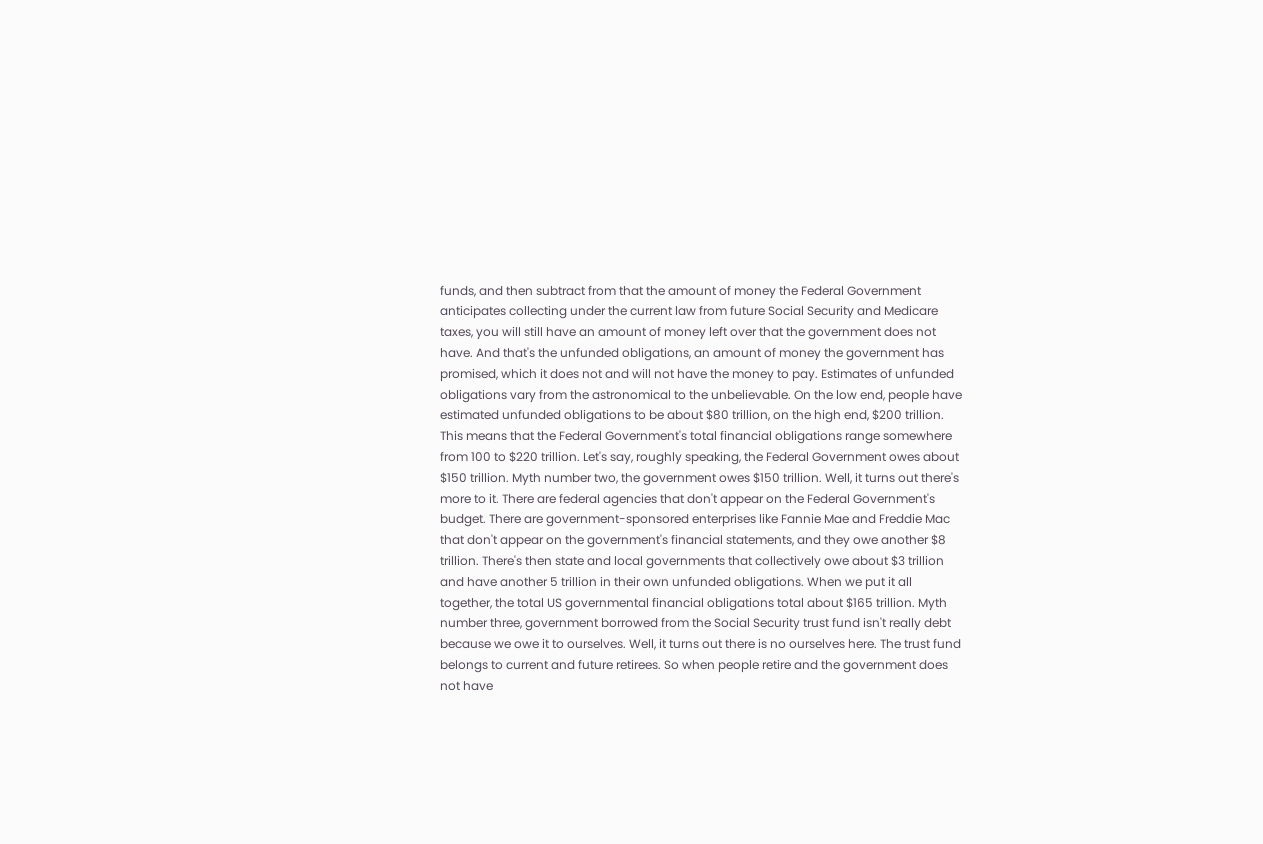funds, and then subtract from that the amount of money the Federal Government anticipates collecting under the current law from future Social Security and Medicare taxes, you will still have an amount of money left over that the government does not have. And that's the unfunded obligations, an amount of money the government has promised, which it does not and will not have the money to pay. Estimates of unfunded obligations vary from the astronomical to the unbelievable. On the low end, people have estimated unfunded obligations to be about $80 trillion, on the high end, $200 trillion. This means that the Federal Government's total financial obligations range somewhere from 100 to $220 trillion. Let's say, roughly speaking, the Federal Government owes about $150 trillion. Myth number two, the government owes $150 trillion. Well, it turns out there's more to it. There are federal agencies that don't appear on the Federal Government's budget. There are government-sponsored enterprises like Fannie Mae and Freddie Mac that don't appear on the government's financial statements, and they owe another $8 trillion. There's then state and local governments that collectively owe about $3 trillion and have another 5 trillion in their own unfunded obligations. When we put it all together, the total US governmental financial obligations total about $165 trillion. Myth number three, government borrowed from the Social Security trust fund isn't really debt because we owe it to ourselves. Well, it turns out there is no ourselves here. The trust fund belongs to current and future retirees. So when people retire and the government does not have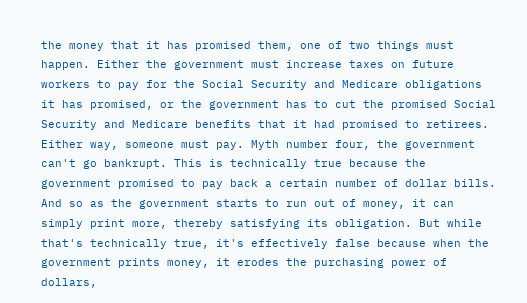the money that it has promised them, one of two things must happen. Either the government must increase taxes on future workers to pay for the Social Security and Medicare obligations it has promised, or the government has to cut the promised Social Security and Medicare benefits that it had promised to retirees. Either way, someone must pay. Myth number four, the government can't go bankrupt. This is technically true because the government promised to pay back a certain number of dollar bills. And so as the government starts to run out of money, it can simply print more, thereby satisfying its obligation. But while that's technically true, it's effectively false because when the government prints money, it erodes the purchasing power of dollars,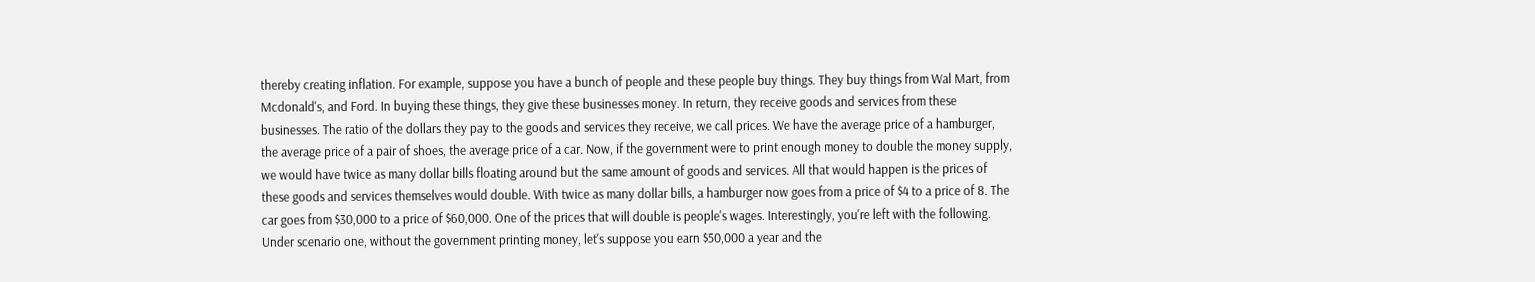thereby creating inflation. For example, suppose you have a bunch of people and these people buy things. They buy things from Wal Mart, from Mcdonald's, and Ford. In buying these things, they give these businesses money. In return, they receive goods and services from these businesses. The ratio of the dollars they pay to the goods and services they receive, we call prices. We have the average price of a hamburger, the average price of a pair of shoes, the average price of a car. Now, if the government were to print enough money to double the money supply, we would have twice as many dollar bills floating around but the same amount of goods and services. All that would happen is the prices of these goods and services themselves would double. With twice as many dollar bills, a hamburger now goes from a price of $4 to a price of 8. The car goes from $30,000 to a price of $60,000. One of the prices that will double is people's wages. Interestingly, you're left with the following. Under scenario one, without the government printing money, let's suppose you earn $50,000 a year and the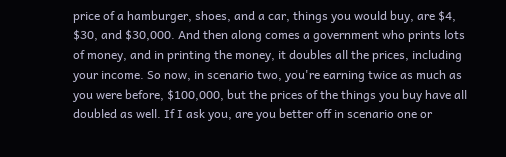price of a hamburger, shoes, and a car, things you would buy, are $4, $30, and $30,000. And then along comes a government who prints lots of money, and in printing the money, it doubles all the prices, including your income. So now, in scenario two, you're earning twice as much as you were before, $100,000, but the prices of the things you buy have all doubled as well. If I ask you, are you better off in scenario one or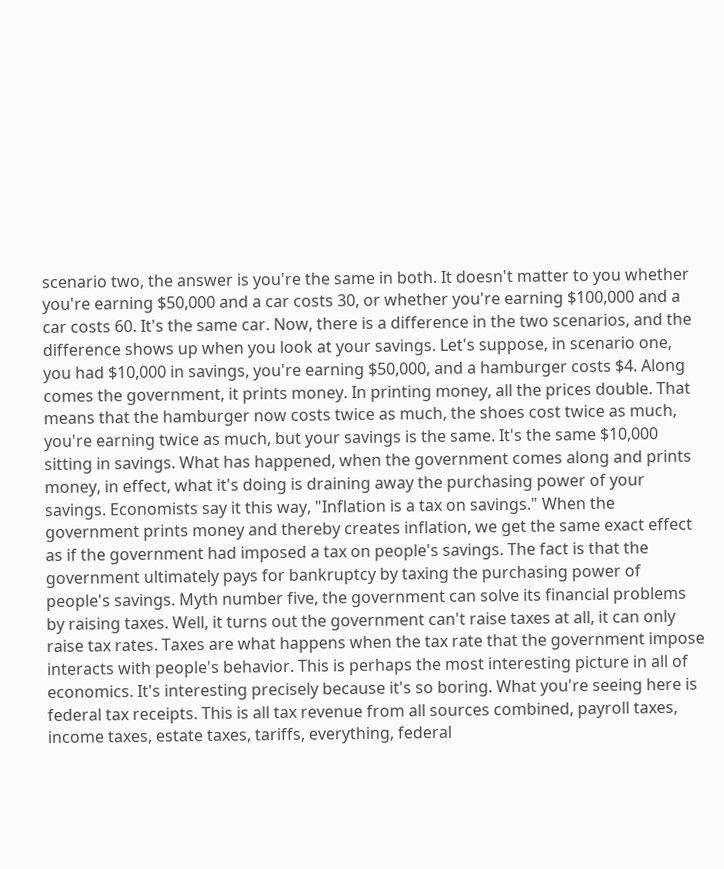scenario two, the answer is you're the same in both. It doesn't matter to you whether you're earning $50,000 and a car costs 30, or whether you're earning $100,000 and a car costs 60. It's the same car. Now, there is a difference in the two scenarios, and the difference shows up when you look at your savings. Let's suppose, in scenario one, you had $10,000 in savings, you're earning $50,000, and a hamburger costs $4. Along comes the government, it prints money. In printing money, all the prices double. That means that the hamburger now costs twice as much, the shoes cost twice as much, you're earning twice as much, but your savings is the same. It's the same $10,000 sitting in savings. What has happened, when the government comes along and prints money, in effect, what it's doing is draining away the purchasing power of your savings. Economists say it this way, "Inflation is a tax on savings." When the government prints money and thereby creates inflation, we get the same exact effect as if the government had imposed a tax on people's savings. The fact is that the government ultimately pays for bankruptcy by taxing the purchasing power of people's savings. Myth number five, the government can solve its financial problems by raising taxes. Well, it turns out the government can't raise taxes at all, it can only raise tax rates. Taxes are what happens when the tax rate that the government impose interacts with people's behavior. This is perhaps the most interesting picture in all of economics. It's interesting precisely because it's so boring. What you're seeing here is federal tax receipts. This is all tax revenue from all sources combined, payroll taxes, income taxes, estate taxes, tariffs, everything, federal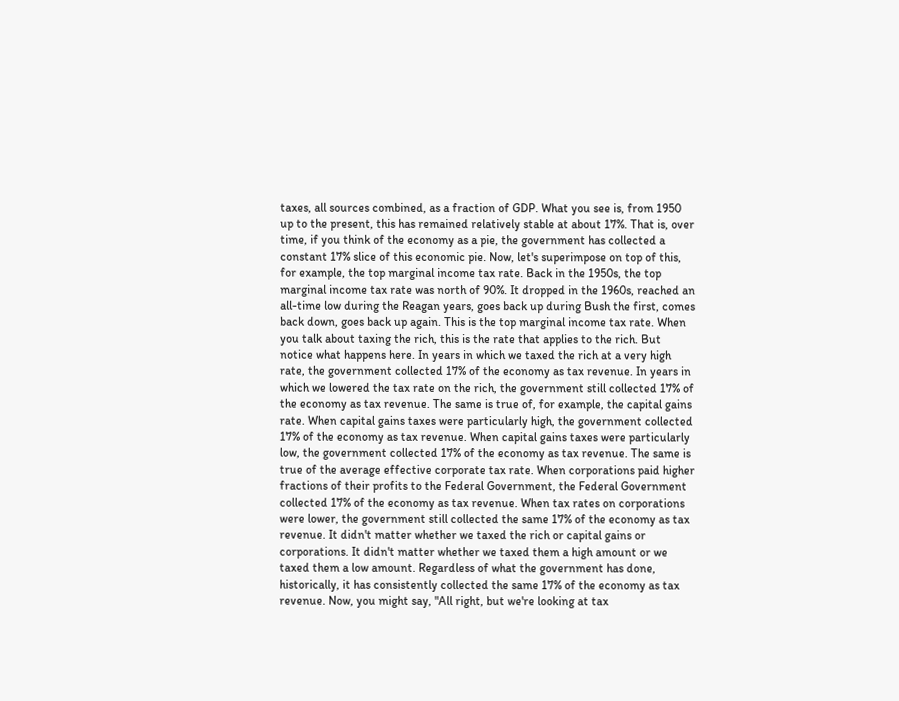taxes, all sources combined, as a fraction of GDP. What you see is, from 1950 up to the present, this has remained relatively stable at about 17%. That is, over time, if you think of the economy as a pie, the government has collected a constant 17% slice of this economic pie. Now, let's superimpose on top of this, for example, the top marginal income tax rate. Back in the 1950s, the top marginal income tax rate was north of 90%. It dropped in the 1960s, reached an all-time low during the Reagan years, goes back up during Bush the first, comes back down, goes back up again. This is the top marginal income tax rate. When you talk about taxing the rich, this is the rate that applies to the rich. But notice what happens here. In years in which we taxed the rich at a very high rate, the government collected 17% of the economy as tax revenue. In years in which we lowered the tax rate on the rich, the government still collected 17% of the economy as tax revenue. The same is true of, for example, the capital gains rate. When capital gains taxes were particularly high, the government collected 17% of the economy as tax revenue. When capital gains taxes were particularly low, the government collected 17% of the economy as tax revenue. The same is true of the average effective corporate tax rate. When corporations paid higher fractions of their profits to the Federal Government, the Federal Government collected 17% of the economy as tax revenue. When tax rates on corporations were lower, the government still collected the same 17% of the economy as tax revenue. It didn't matter whether we taxed the rich or capital gains or corporations. It didn't matter whether we taxed them a high amount or we taxed them a low amount. Regardless of what the government has done, historically, it has consistently collected the same 17% of the economy as tax revenue. Now, you might say, "All right, but we're looking at tax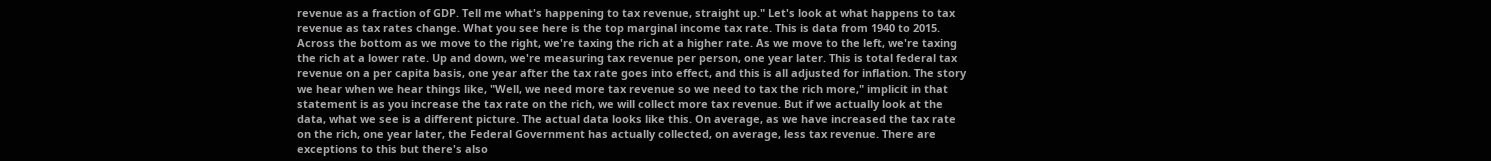revenue as a fraction of GDP. Tell me what's happening to tax revenue, straight up." Let's look at what happens to tax revenue as tax rates change. What you see here is the top marginal income tax rate. This is data from 1940 to 2015. Across the bottom as we move to the right, we're taxing the rich at a higher rate. As we move to the left, we're taxing the rich at a lower rate. Up and down, we're measuring tax revenue per person, one year later. This is total federal tax revenue on a per capita basis, one year after the tax rate goes into effect, and this is all adjusted for inflation. The story we hear when we hear things like, "Well, we need more tax revenue so we need to tax the rich more," implicit in that statement is as you increase the tax rate on the rich, we will collect more tax revenue. But if we actually look at the data, what we see is a different picture. The actual data looks like this. On average, as we have increased the tax rate on the rich, one year later, the Federal Government has actually collected, on average, less tax revenue. There are exceptions to this but there's also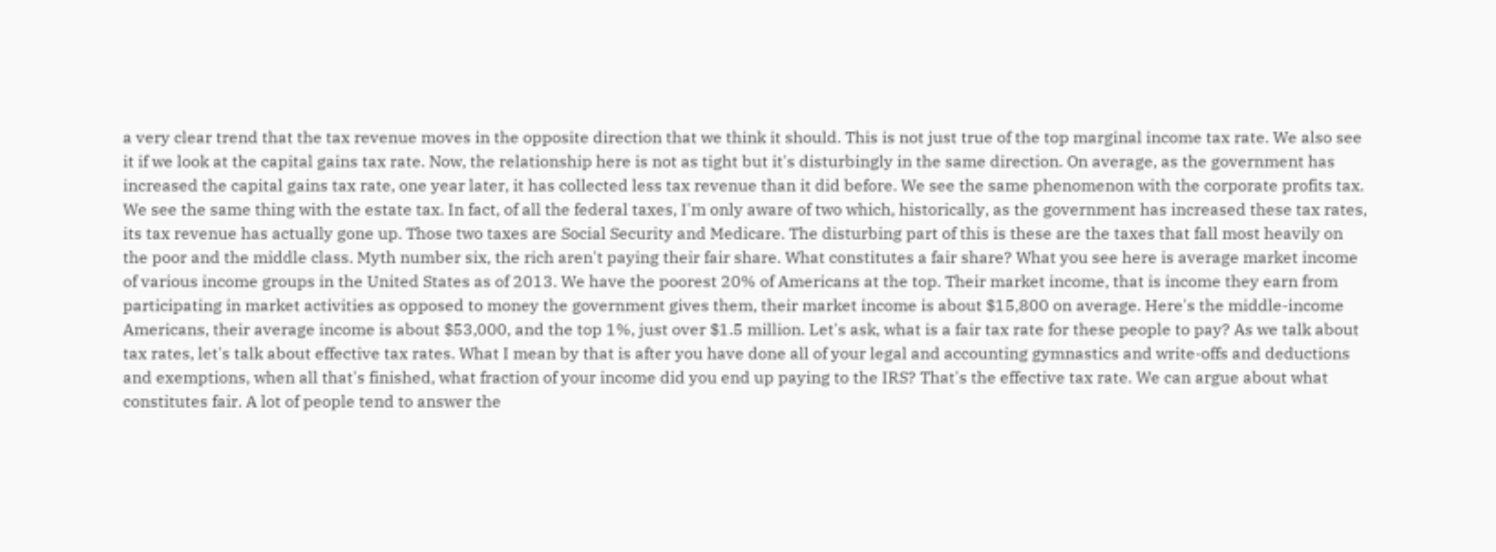a very clear trend that the tax revenue moves in the opposite direction that we think it should. This is not just true of the top marginal income tax rate. We also see it if we look at the capital gains tax rate. Now, the relationship here is not as tight but it's disturbingly in the same direction. On average, as the government has increased the capital gains tax rate, one year later, it has collected less tax revenue than it did before. We see the same phenomenon with the corporate profits tax. We see the same thing with the estate tax. In fact, of all the federal taxes, I'm only aware of two which, historically, as the government has increased these tax rates, its tax revenue has actually gone up. Those two taxes are Social Security and Medicare. The disturbing part of this is these are the taxes that fall most heavily on the poor and the middle class. Myth number six, the rich aren't paying their fair share. What constitutes a fair share? What you see here is average market income of various income groups in the United States as of 2013. We have the poorest 20% of Americans at the top. Their market income, that is income they earn from participating in market activities as opposed to money the government gives them, their market income is about $15,800 on average. Here's the middle-income Americans, their average income is about $53,000, and the top 1%, just over $1.5 million. Let's ask, what is a fair tax rate for these people to pay? As we talk about tax rates, let's talk about effective tax rates. What I mean by that is after you have done all of your legal and accounting gymnastics and write-offs and deductions and exemptions, when all that's finished, what fraction of your income did you end up paying to the IRS? That's the effective tax rate. We can argue about what constitutes fair. A lot of people tend to answer the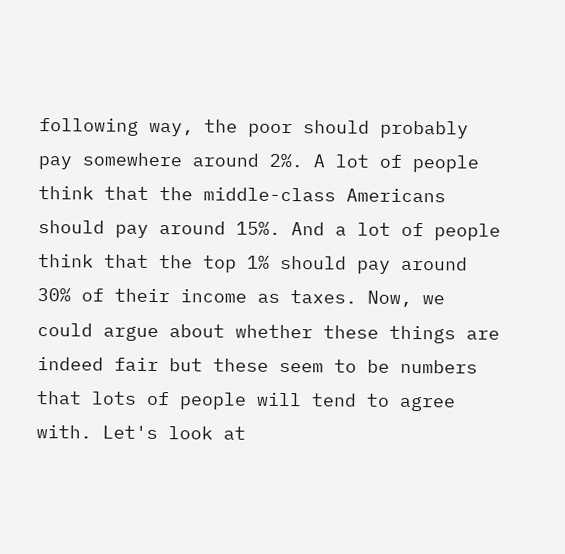following way, the poor should probably pay somewhere around 2%. A lot of people think that the middle-class Americans should pay around 15%. And a lot of people think that the top 1% should pay around 30% of their income as taxes. Now, we could argue about whether these things are indeed fair but these seem to be numbers that lots of people will tend to agree with. Let's look at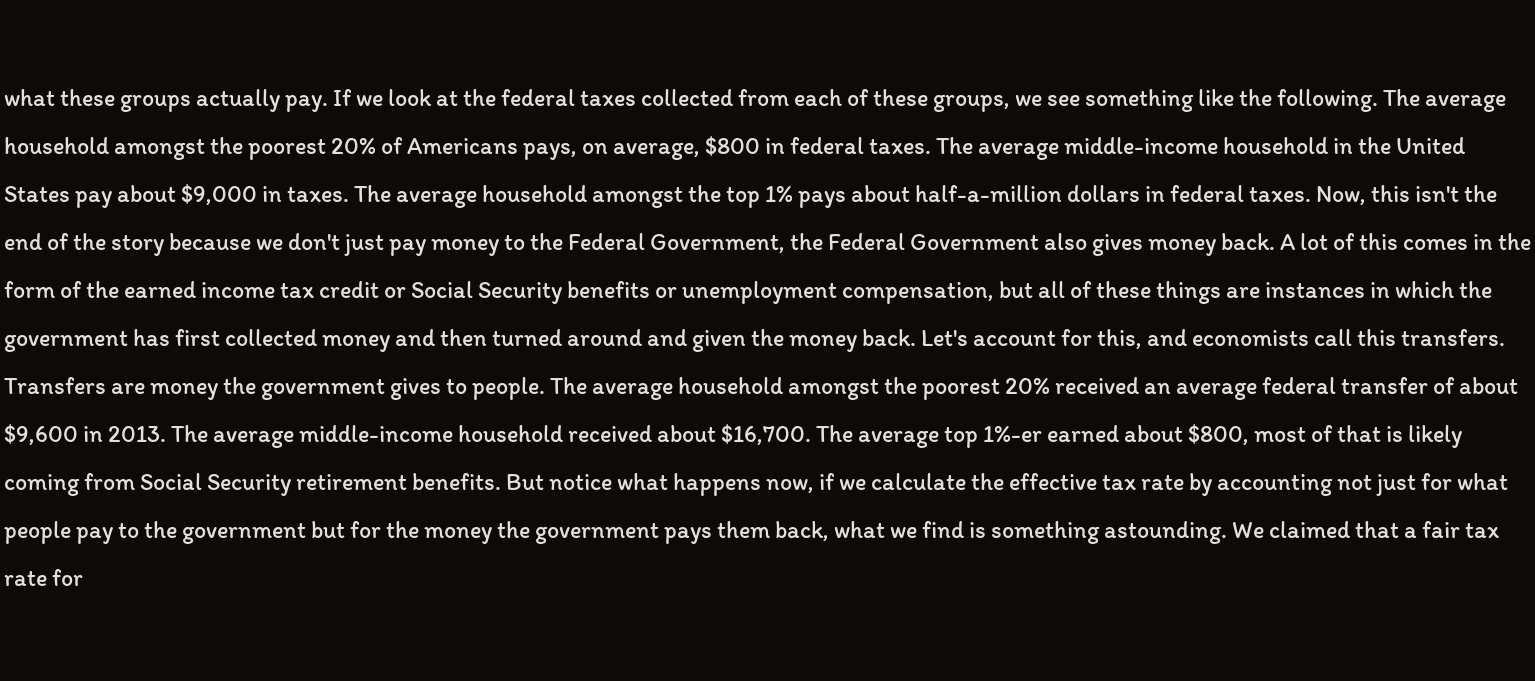what these groups actually pay. If we look at the federal taxes collected from each of these groups, we see something like the following. The average household amongst the poorest 20% of Americans pays, on average, $800 in federal taxes. The average middle-income household in the United States pay about $9,000 in taxes. The average household amongst the top 1% pays about half-a-million dollars in federal taxes. Now, this isn't the end of the story because we don't just pay money to the Federal Government, the Federal Government also gives money back. A lot of this comes in the form of the earned income tax credit or Social Security benefits or unemployment compensation, but all of these things are instances in which the government has first collected money and then turned around and given the money back. Let's account for this, and economists call this transfers. Transfers are money the government gives to people. The average household amongst the poorest 20% received an average federal transfer of about $9,600 in 2013. The average middle-income household received about $16,700. The average top 1%-er earned about $800, most of that is likely coming from Social Security retirement benefits. But notice what happens now, if we calculate the effective tax rate by accounting not just for what people pay to the government but for the money the government pays them back, what we find is something astounding. We claimed that a fair tax rate for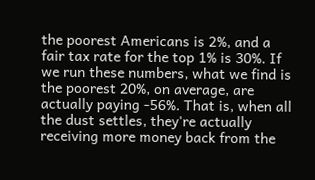the poorest Americans is 2%, and a fair tax rate for the top 1% is 30%. If we run these numbers, what we find is the poorest 20%, on average, are actually paying -56%. That is, when all the dust settles, they're actually receiving more money back from the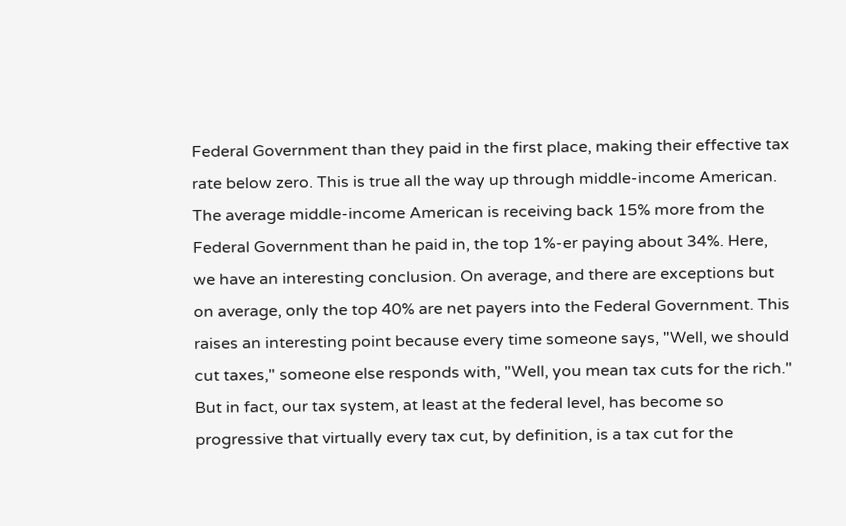Federal Government than they paid in the first place, making their effective tax rate below zero. This is true all the way up through middle-income American. The average middle-income American is receiving back 15% more from the Federal Government than he paid in, the top 1%-er paying about 34%. Here, we have an interesting conclusion. On average, and there are exceptions but on average, only the top 40% are net payers into the Federal Government. This raises an interesting point because every time someone says, "Well, we should cut taxes," someone else responds with, "Well, you mean tax cuts for the rich." But in fact, our tax system, at least at the federal level, has become so progressive that virtually every tax cut, by definition, is a tax cut for the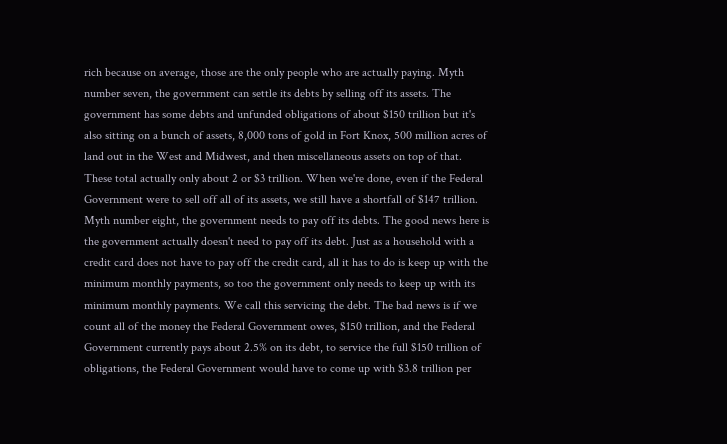rich because on average, those are the only people who are actually paying. Myth number seven, the government can settle its debts by selling off its assets. The government has some debts and unfunded obligations of about $150 trillion but it's also sitting on a bunch of assets, 8,000 tons of gold in Fort Knox, 500 million acres of land out in the West and Midwest, and then miscellaneous assets on top of that. These total actually only about 2 or $3 trillion. When we're done, even if the Federal Government were to sell off all of its assets, we still have a shortfall of $147 trillion. Myth number eight, the government needs to pay off its debts. The good news here is the government actually doesn't need to pay off its debt. Just as a household with a credit card does not have to pay off the credit card, all it has to do is keep up with the minimum monthly payments, so too the government only needs to keep up with its minimum monthly payments. We call this servicing the debt. The bad news is if we count all of the money the Federal Government owes, $150 trillion, and the Federal Government currently pays about 2.5% on its debt, to service the full $150 trillion of obligations, the Federal Government would have to come up with $3.8 trillion per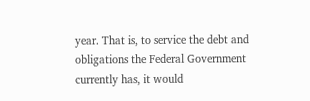year. That is, to service the debt and obligations the Federal Government currently has, it would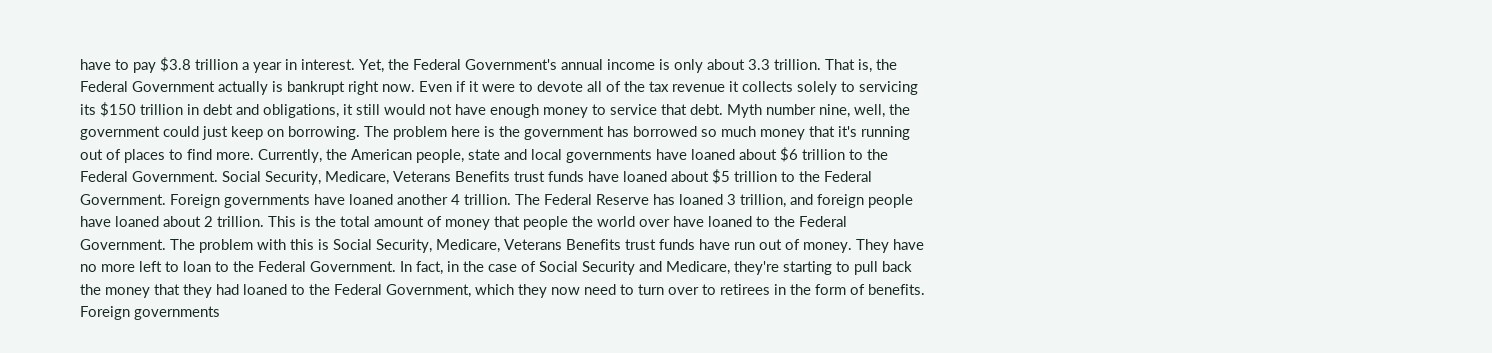have to pay $3.8 trillion a year in interest. Yet, the Federal Government's annual income is only about 3.3 trillion. That is, the Federal Government actually is bankrupt right now. Even if it were to devote all of the tax revenue it collects solely to servicing its $150 trillion in debt and obligations, it still would not have enough money to service that debt. Myth number nine, well, the government could just keep on borrowing. The problem here is the government has borrowed so much money that it's running out of places to find more. Currently, the American people, state and local governments have loaned about $6 trillion to the Federal Government. Social Security, Medicare, Veterans Benefits trust funds have loaned about $5 trillion to the Federal Government. Foreign governments have loaned another 4 trillion. The Federal Reserve has loaned 3 trillion, and foreign people have loaned about 2 trillion. This is the total amount of money that people the world over have loaned to the Federal Government. The problem with this is Social Security, Medicare, Veterans Benefits trust funds have run out of money. They have no more left to loan to the Federal Government. In fact, in the case of Social Security and Medicare, they're starting to pull back the money that they had loaned to the Federal Government, which they now need to turn over to retirees in the form of benefits. Foreign governments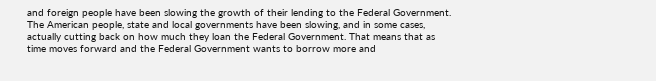and foreign people have been slowing the growth of their lending to the Federal Government. The American people, state and local governments have been slowing, and in some cases, actually cutting back on how much they loan the Federal Government. That means that as time moves forward and the Federal Government wants to borrow more and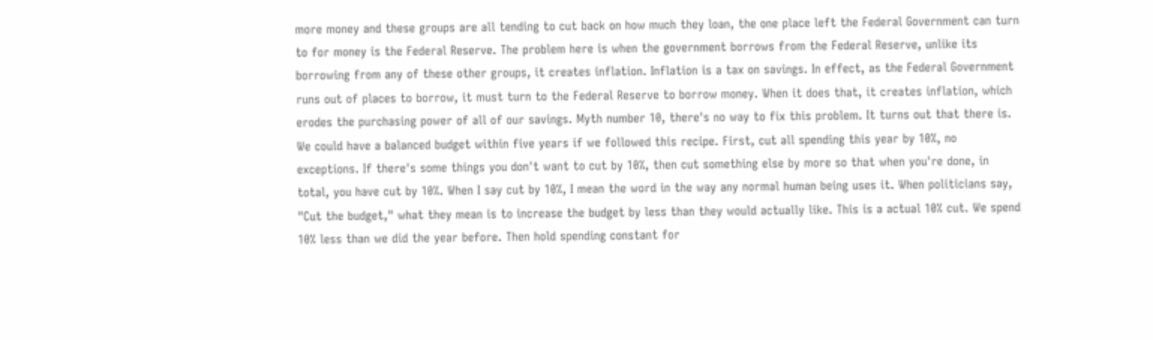more money and these groups are all tending to cut back on how much they loan, the one place left the Federal Government can turn to for money is the Federal Reserve. The problem here is when the government borrows from the Federal Reserve, unlike its borrowing from any of these other groups, it creates inflation. Inflation is a tax on savings. In effect, as the Federal Government runs out of places to borrow, it must turn to the Federal Reserve to borrow money. When it does that, it creates inflation, which erodes the purchasing power of all of our savings. Myth number 10, there's no way to fix this problem. It turns out that there is. We could have a balanced budget within five years if we followed this recipe. First, cut all spending this year by 10%, no exceptions. If there's some things you don't want to cut by 10%, then cut something else by more so that when you're done, in total, you have cut by 10%. When I say cut by 10%, I mean the word in the way any normal human being uses it. When politicians say, "Cut the budget," what they mean is to increase the budget by less than they would actually like. This is a actual 10% cut. We spend 10% less than we did the year before. Then hold spending constant for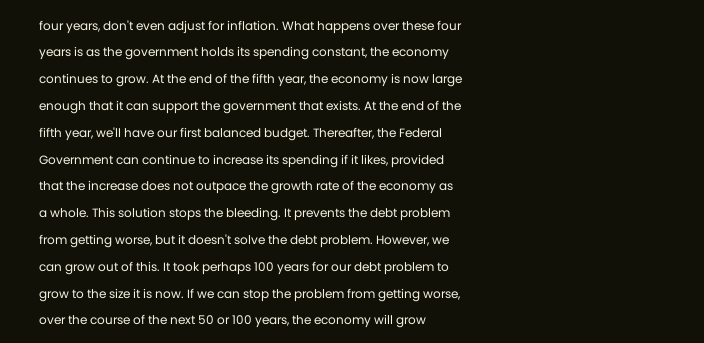four years, don't even adjust for inflation. What happens over these four years is as the government holds its spending constant, the economy continues to grow. At the end of the fifth year, the economy is now large enough that it can support the government that exists. At the end of the fifth year, we'll have our first balanced budget. Thereafter, the Federal Government can continue to increase its spending if it likes, provided that the increase does not outpace the growth rate of the economy as a whole. This solution stops the bleeding. It prevents the debt problem from getting worse, but it doesn't solve the debt problem. However, we can grow out of this. It took perhaps 100 years for our debt problem to grow to the size it is now. If we can stop the problem from getting worse, over the course of the next 50 or 100 years, the economy will grow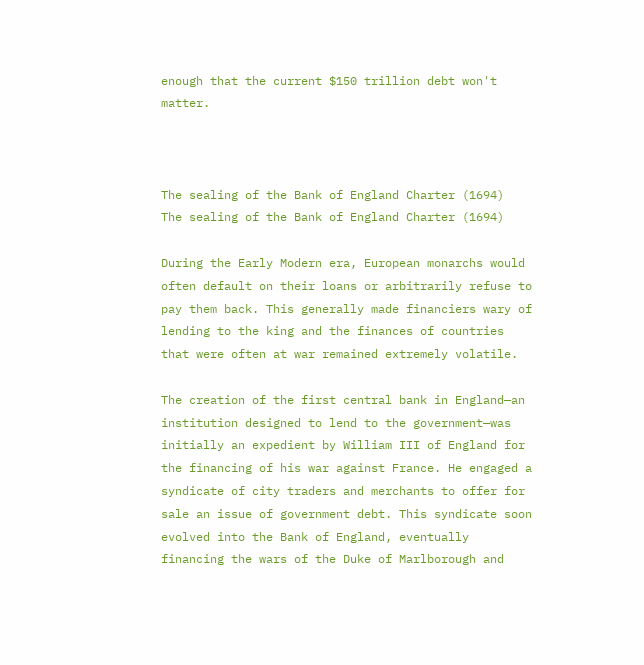enough that the current $150 trillion debt won't matter.



The sealing of the Bank of England Charter (1694)
The sealing of the Bank of England Charter (1694)

During the Early Modern era, European monarchs would often default on their loans or arbitrarily refuse to pay them back. This generally made financiers wary of lending to the king and the finances of countries that were often at war remained extremely volatile.

The creation of the first central bank in England—an institution designed to lend to the government—was initially an expedient by William III of England for the financing of his war against France. He engaged a syndicate of city traders and merchants to offer for sale an issue of government debt. This syndicate soon evolved into the Bank of England, eventually financing the wars of the Duke of Marlborough and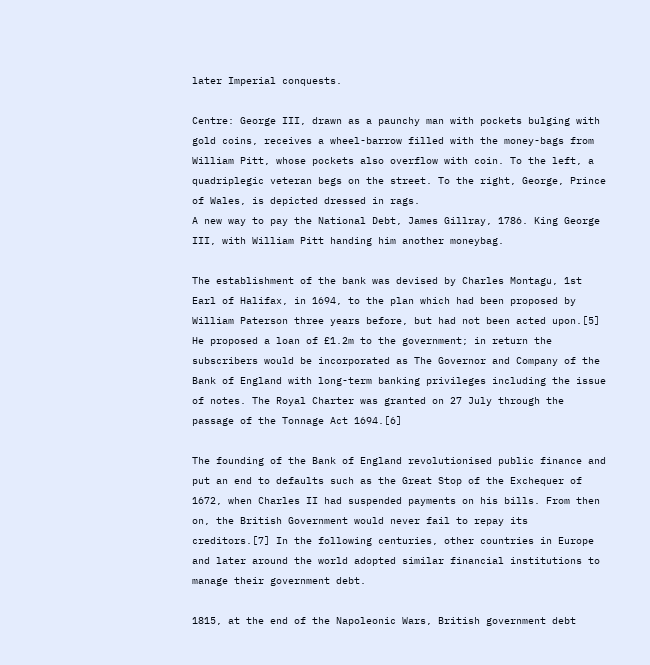later Imperial conquests.

Centre: George III, drawn as a paunchy man with pockets bulging with gold coins, receives a wheel-barrow filled with the money-bags from William Pitt, whose pockets also overflow with coin. To the left, a quadriplegic veteran begs on the street. To the right, George, Prince of Wales, is depicted dressed in rags.
A new way to pay the National Debt, James Gillray, 1786. King George III, with William Pitt handing him another moneybag.

The establishment of the bank was devised by Charles Montagu, 1st Earl of Halifax, in 1694, to the plan which had been proposed by William Paterson three years before, but had not been acted upon.[5] He proposed a loan of £1.2m to the government; in return the subscribers would be incorporated as The Governor and Company of the Bank of England with long-term banking privileges including the issue of notes. The Royal Charter was granted on 27 July through the passage of the Tonnage Act 1694.[6]

The founding of the Bank of England revolutionised public finance and put an end to defaults such as the Great Stop of the Exchequer of 1672, when Charles II had suspended payments on his bills. From then on, the British Government would never fail to repay its creditors.[7] In the following centuries, other countries in Europe and later around the world adopted similar financial institutions to manage their government debt.

1815, at the end of the Napoleonic Wars, British government debt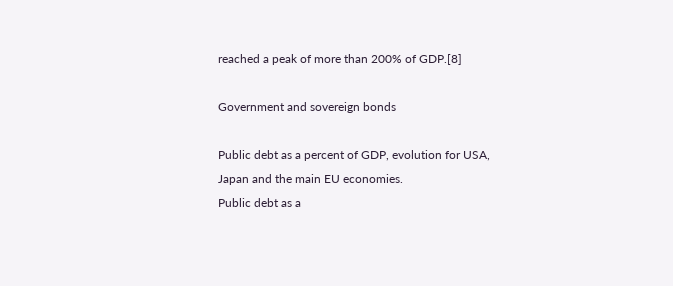reached a peak of more than 200% of GDP.[8]

Government and sovereign bonds

Public debt as a percent of GDP, evolution for USA, Japan and the main EU economies.
Public debt as a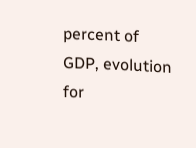percent of GDP, evolution for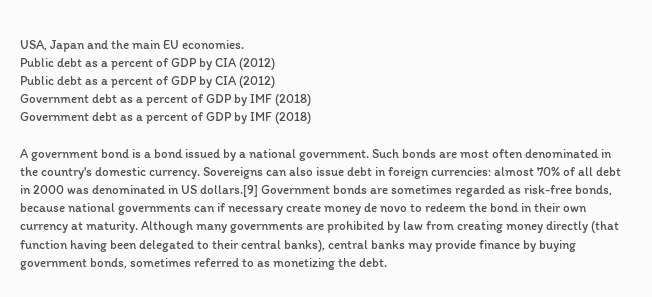USA, Japan and the main EU economies.
Public debt as a percent of GDP by CIA (2012)
Public debt as a percent of GDP by CIA (2012)
Government debt as a percent of GDP by IMF (2018)
Government debt as a percent of GDP by IMF (2018)

A government bond is a bond issued by a national government. Such bonds are most often denominated in the country's domestic currency. Sovereigns can also issue debt in foreign currencies: almost 70% of all debt in 2000 was denominated in US dollars.[9] Government bonds are sometimes regarded as risk-free bonds, because national governments can if necessary create money de novo to redeem the bond in their own currency at maturity. Although many governments are prohibited by law from creating money directly (that function having been delegated to their central banks), central banks may provide finance by buying government bonds, sometimes referred to as monetizing the debt.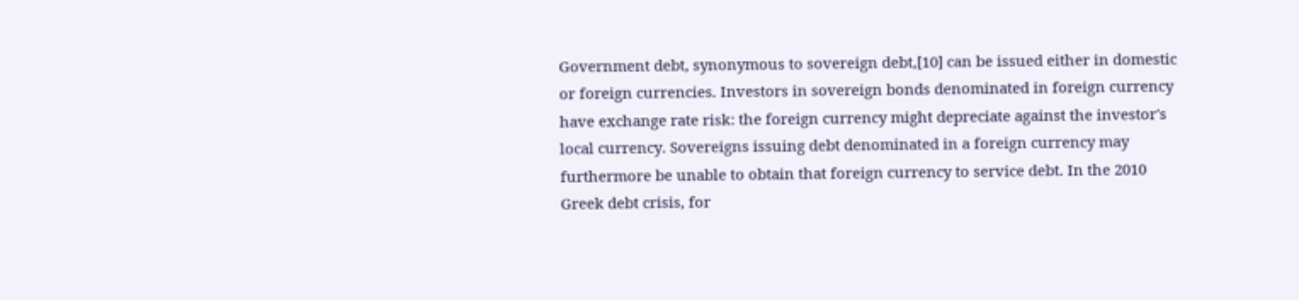Government debt, synonymous to sovereign debt,[10] can be issued either in domestic or foreign currencies. Investors in sovereign bonds denominated in foreign currency have exchange rate risk: the foreign currency might depreciate against the investor's local currency. Sovereigns issuing debt denominated in a foreign currency may furthermore be unable to obtain that foreign currency to service debt. In the 2010 Greek debt crisis, for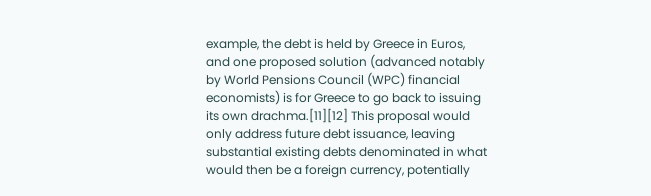example, the debt is held by Greece in Euros, and one proposed solution (advanced notably by World Pensions Council (WPC) financial economists) is for Greece to go back to issuing its own drachma.[11][12] This proposal would only address future debt issuance, leaving substantial existing debts denominated in what would then be a foreign currency, potentially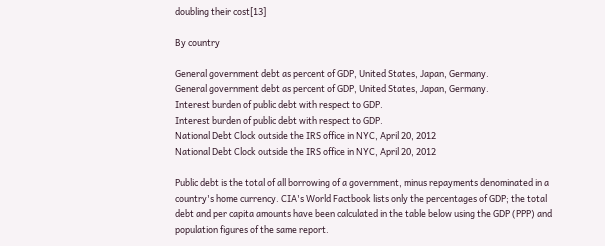doubling their cost[13]

By country

General government debt as percent of GDP, United States, Japan, Germany.
General government debt as percent of GDP, United States, Japan, Germany.
Interest burden of public debt with respect to GDP.
Interest burden of public debt with respect to GDP.
National Debt Clock outside the IRS office in NYC, April 20, 2012
National Debt Clock outside the IRS office in NYC, April 20, 2012

Public debt is the total of all borrowing of a government, minus repayments denominated in a country's home currency. CIA's World Factbook lists only the percentages of GDP; the total debt and per capita amounts have been calculated in the table below using the GDP (PPP) and population figures of the same report.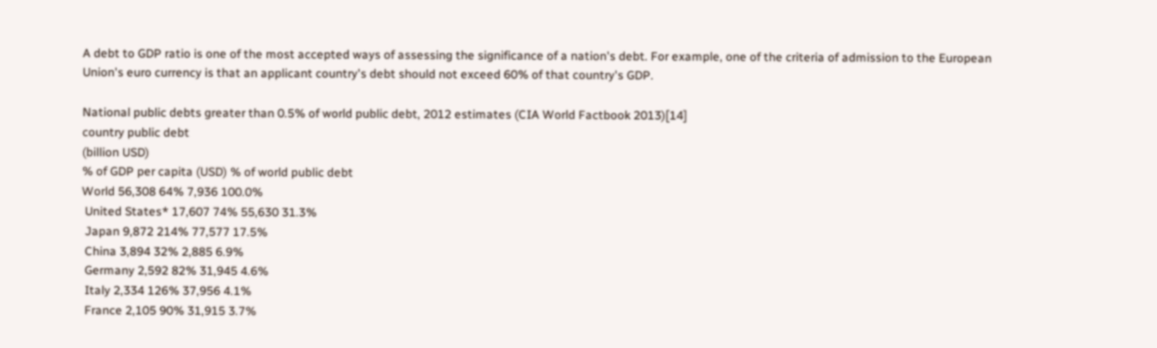A debt to GDP ratio is one of the most accepted ways of assessing the significance of a nation's debt. For example, one of the criteria of admission to the European Union's euro currency is that an applicant country's debt should not exceed 60% of that country's GDP.

National public debts greater than 0.5% of world public debt, 2012 estimates (CIA World Factbook 2013)[14]
country public debt
(billion USD)
% of GDP per capita (USD) % of world public debt
World 56,308 64% 7,936 100.0%
 United States* 17,607 74% 55,630 31.3%
 Japan 9,872 214% 77,577 17.5%
 China 3,894 32% 2,885 6.9%
 Germany 2,592 82% 31,945 4.6%
 Italy 2,334 126% 37,956 4.1%
 France 2,105 90% 31,915 3.7%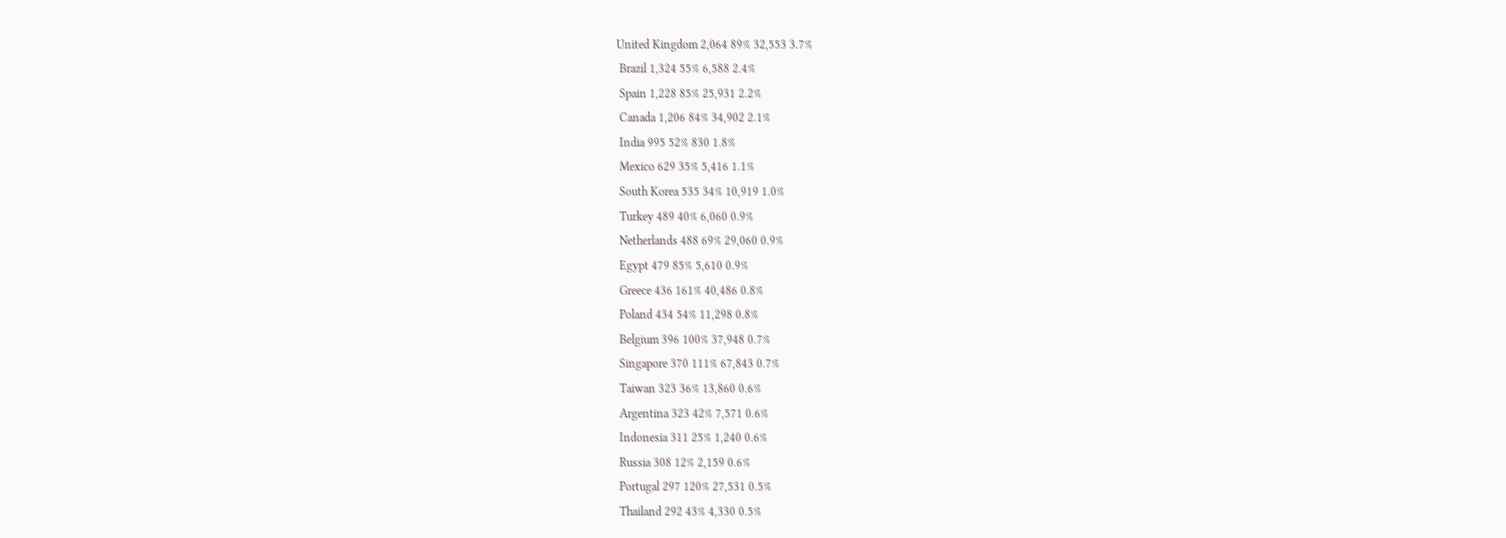United Kingdom 2,064 89% 32,553 3.7%
 Brazil 1,324 55% 6,588 2.4%
 Spain 1,228 85% 25,931 2.2%
 Canada 1,206 84% 34,902 2.1%
 India 995 52% 830 1.8%
 Mexico 629 35% 5,416 1.1%
 South Korea 535 34% 10,919 1.0%
 Turkey 489 40% 6,060 0.9%
 Netherlands 488 69% 29,060 0.9%
 Egypt 479 85% 5,610 0.9%
 Greece 436 161% 40,486 0.8%
 Poland 434 54% 11,298 0.8%
 Belgium 396 100% 37,948 0.7%
 Singapore 370 111% 67,843 0.7%
 Taiwan 323 36% 13,860 0.6%
 Argentina 323 42% 7,571 0.6%
 Indonesia 311 25% 1,240 0.6%
 Russia 308 12% 2,159 0.6%
 Portugal 297 120% 27,531 0.5%
 Thailand 292 43% 4,330 0.5%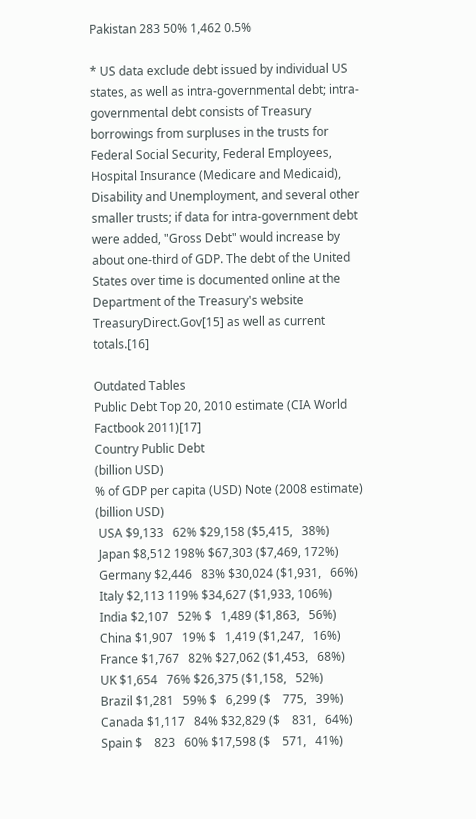Pakistan 283 50% 1,462 0.5%

* US data exclude debt issued by individual US states, as well as intra-governmental debt; intra-governmental debt consists of Treasury borrowings from surpluses in the trusts for Federal Social Security, Federal Employees, Hospital Insurance (Medicare and Medicaid), Disability and Unemployment, and several other smaller trusts; if data for intra-government debt were added, "Gross Debt" would increase by about one-third of GDP. The debt of the United States over time is documented online at the Department of the Treasury's website TreasuryDirect.Gov[15] as well as current totals.[16]

Outdated Tables
Public Debt Top 20, 2010 estimate (CIA World Factbook 2011)[17]
Country Public Debt
(billion USD)
% of GDP per capita (USD) Note (2008 estimate)
(billion USD)
 USA $9,133   62% $29,158 ($5,415,   38%)
 Japan $8,512 198% $67,303 ($7,469, 172%)
 Germany $2,446   83% $30,024 ($1,931,   66%)
 Italy $2,113 119% $34,627 ($1,933, 106%)
 India $2,107   52% $   1,489 ($1,863,   56%)
 China $1,907   19% $   1,419 ($1,247,   16%)
 France $1,767   82% $27,062 ($1,453,   68%)
 UK $1,654   76% $26,375 ($1,158,   52%)
 Brazil $1,281   59% $   6,299 ($    775,   39%)
 Canada $1,117   84% $32,829 ($    831,   64%)
 Spain $    823   60% $17,598 ($    571,   41%)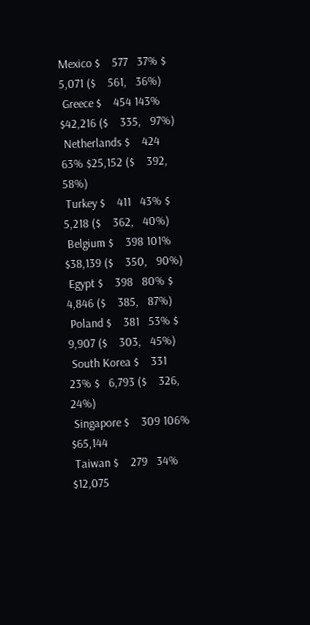Mexico $    577   37% $   5,071 ($    561,   36%)
 Greece $    454 143% $42,216 ($    335,   97%)
 Netherlands $    424   63% $25,152 ($    392,   58%)
 Turkey $    411   43% $   5,218 ($    362,   40%)
 Belgium $    398 101% $38,139 ($    350,   90%)
 Egypt $    398   80% $   4,846 ($    385,   87%)
 Poland $    381   53% $   9,907 ($    303,   45%)
 South Korea $    331   23% $   6,793 ($    326,   24%)
 Singapore $    309 106% $65,144
 Taiwan $    279   34% $12,075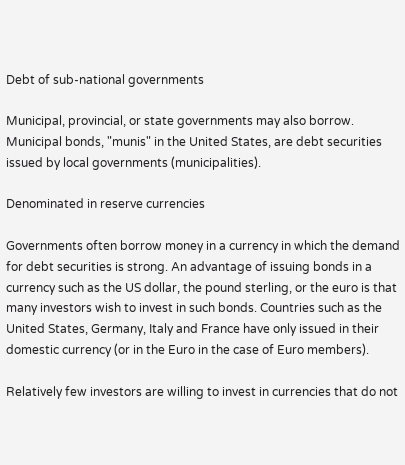Debt of sub-national governments

Municipal, provincial, or state governments may also borrow. Municipal bonds, "munis" in the United States, are debt securities issued by local governments (municipalities).

Denominated in reserve currencies

Governments often borrow money in a currency in which the demand for debt securities is strong. An advantage of issuing bonds in a currency such as the US dollar, the pound sterling, or the euro is that many investors wish to invest in such bonds. Countries such as the United States, Germany, Italy and France have only issued in their domestic currency (or in the Euro in the case of Euro members).

Relatively few investors are willing to invest in currencies that do not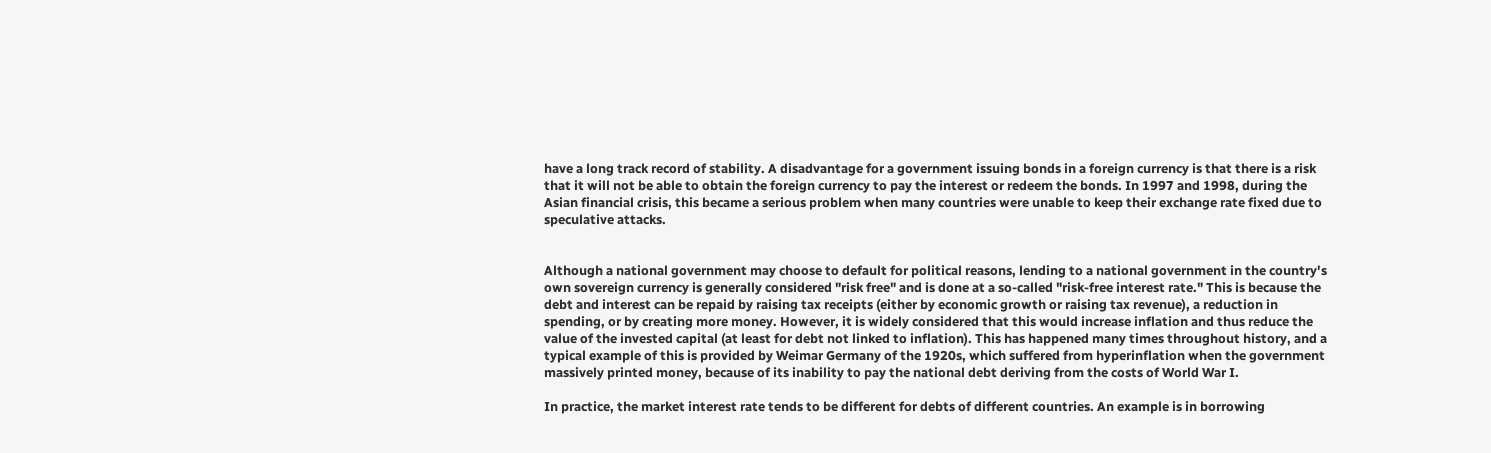have a long track record of stability. A disadvantage for a government issuing bonds in a foreign currency is that there is a risk that it will not be able to obtain the foreign currency to pay the interest or redeem the bonds. In 1997 and 1998, during the Asian financial crisis, this became a serious problem when many countries were unable to keep their exchange rate fixed due to speculative attacks.


Although a national government may choose to default for political reasons, lending to a national government in the country's own sovereign currency is generally considered "risk free" and is done at a so-called "risk-free interest rate." This is because the debt and interest can be repaid by raising tax receipts (either by economic growth or raising tax revenue), a reduction in spending, or by creating more money. However, it is widely considered that this would increase inflation and thus reduce the value of the invested capital (at least for debt not linked to inflation). This has happened many times throughout history, and a typical example of this is provided by Weimar Germany of the 1920s, which suffered from hyperinflation when the government massively printed money, because of its inability to pay the national debt deriving from the costs of World War I.

In practice, the market interest rate tends to be different for debts of different countries. An example is in borrowing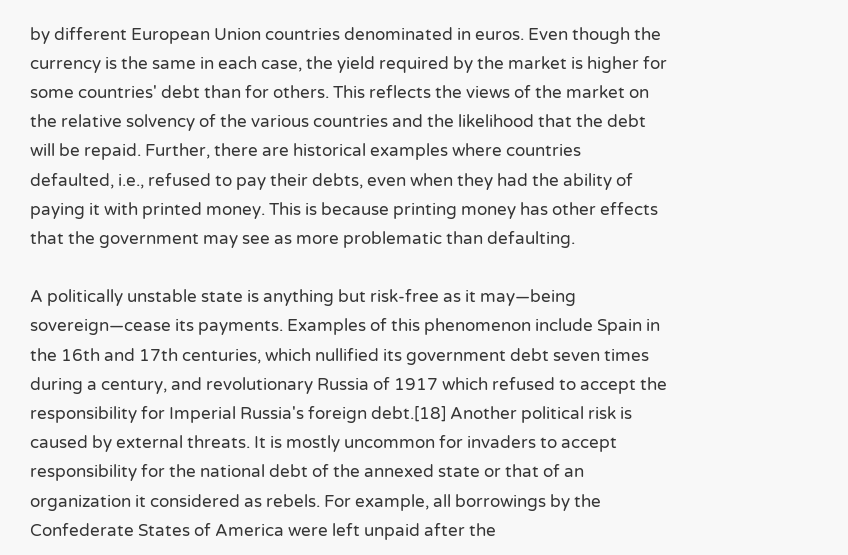by different European Union countries denominated in euros. Even though the currency is the same in each case, the yield required by the market is higher for some countries' debt than for others. This reflects the views of the market on the relative solvency of the various countries and the likelihood that the debt will be repaid. Further, there are historical examples where countries defaulted, i.e., refused to pay their debts, even when they had the ability of paying it with printed money. This is because printing money has other effects that the government may see as more problematic than defaulting.

A politically unstable state is anything but risk-free as it may—being sovereign—cease its payments. Examples of this phenomenon include Spain in the 16th and 17th centuries, which nullified its government debt seven times during a century, and revolutionary Russia of 1917 which refused to accept the responsibility for Imperial Russia's foreign debt.[18] Another political risk is caused by external threats. It is mostly uncommon for invaders to accept responsibility for the national debt of the annexed state or that of an organization it considered as rebels. For example, all borrowings by the Confederate States of America were left unpaid after the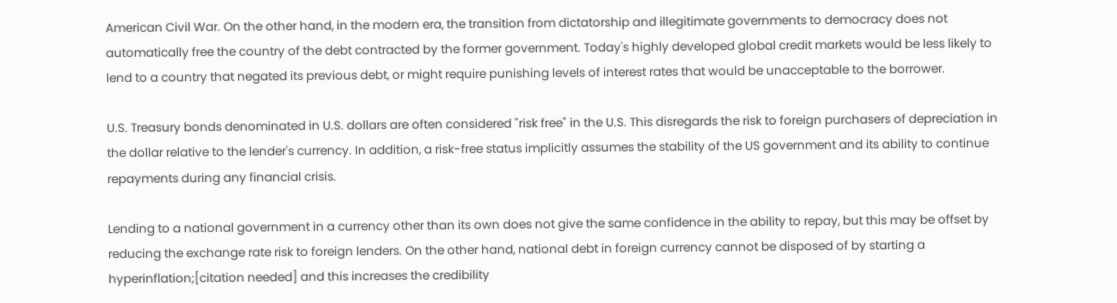American Civil War. On the other hand, in the modern era, the transition from dictatorship and illegitimate governments to democracy does not automatically free the country of the debt contracted by the former government. Today's highly developed global credit markets would be less likely to lend to a country that negated its previous debt, or might require punishing levels of interest rates that would be unacceptable to the borrower.

U.S. Treasury bonds denominated in U.S. dollars are often considered "risk free" in the U.S. This disregards the risk to foreign purchasers of depreciation in the dollar relative to the lender's currency. In addition, a risk-free status implicitly assumes the stability of the US government and its ability to continue repayments during any financial crisis.

Lending to a national government in a currency other than its own does not give the same confidence in the ability to repay, but this may be offset by reducing the exchange rate risk to foreign lenders. On the other hand, national debt in foreign currency cannot be disposed of by starting a hyperinflation;[citation needed] and this increases the credibility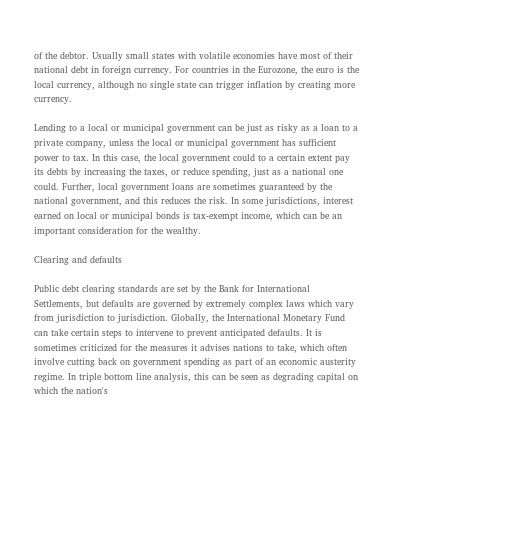of the debtor. Usually small states with volatile economies have most of their national debt in foreign currency. For countries in the Eurozone, the euro is the local currency, although no single state can trigger inflation by creating more currency.

Lending to a local or municipal government can be just as risky as a loan to a private company, unless the local or municipal government has sufficient power to tax. In this case, the local government could to a certain extent pay its debts by increasing the taxes, or reduce spending, just as a national one could. Further, local government loans are sometimes guaranteed by the national government, and this reduces the risk. In some jurisdictions, interest earned on local or municipal bonds is tax-exempt income, which can be an important consideration for the wealthy.

Clearing and defaults

Public debt clearing standards are set by the Bank for International Settlements, but defaults are governed by extremely complex laws which vary from jurisdiction to jurisdiction. Globally, the International Monetary Fund can take certain steps to intervene to prevent anticipated defaults. It is sometimes criticized for the measures it advises nations to take, which often involve cutting back on government spending as part of an economic austerity regime. In triple bottom line analysis, this can be seen as degrading capital on which the nation's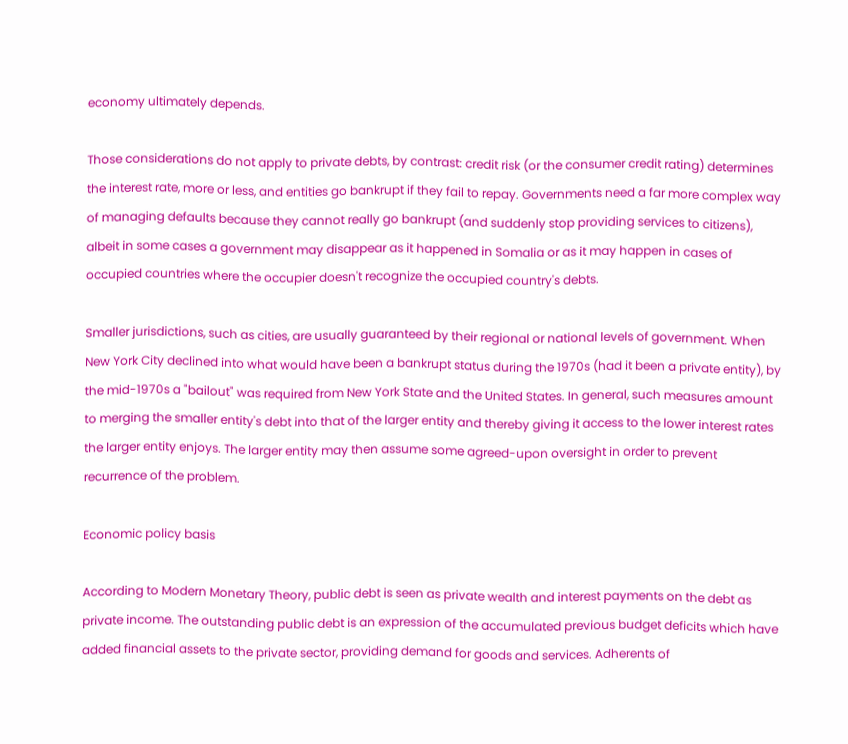economy ultimately depends.

Those considerations do not apply to private debts, by contrast: credit risk (or the consumer credit rating) determines the interest rate, more or less, and entities go bankrupt if they fail to repay. Governments need a far more complex way of managing defaults because they cannot really go bankrupt (and suddenly stop providing services to citizens), albeit in some cases a government may disappear as it happened in Somalia or as it may happen in cases of occupied countries where the occupier doesn't recognize the occupied country's debts.

Smaller jurisdictions, such as cities, are usually guaranteed by their regional or national levels of government. When New York City declined into what would have been a bankrupt status during the 1970s (had it been a private entity), by the mid-1970s a "bailout" was required from New York State and the United States. In general, such measures amount to merging the smaller entity's debt into that of the larger entity and thereby giving it access to the lower interest rates the larger entity enjoys. The larger entity may then assume some agreed-upon oversight in order to prevent recurrence of the problem.

Economic policy basis

According to Modern Monetary Theory, public debt is seen as private wealth and interest payments on the debt as private income. The outstanding public debt is an expression of the accumulated previous budget deficits which have added financial assets to the private sector, providing demand for goods and services. Adherents of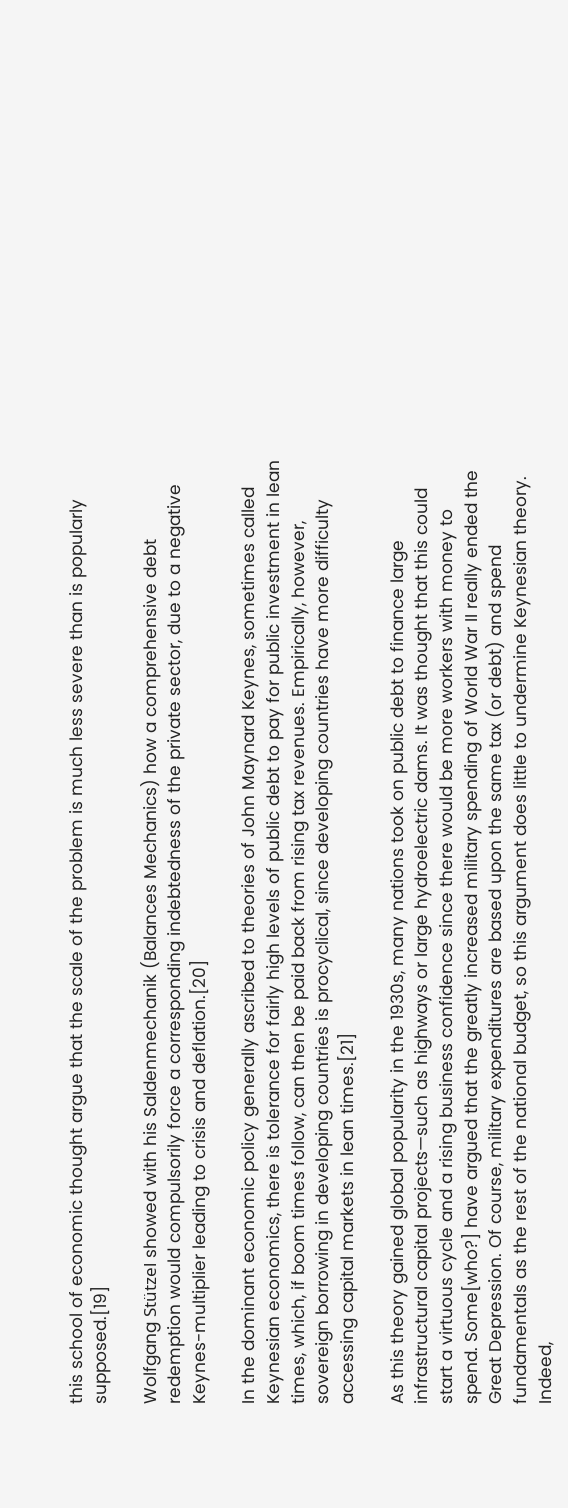this school of economic thought argue that the scale of the problem is much less severe than is popularly supposed.[19]

Wolfgang Stützel showed with his Saldenmechanik (Balances Mechanics) how a comprehensive debt redemption would compulsorily force a corresponding indebtedness of the private sector, due to a negative Keynes-multiplier leading to crisis and deflation.[20]

In the dominant economic policy generally ascribed to theories of John Maynard Keynes, sometimes called Keynesian economics, there is tolerance for fairly high levels of public debt to pay for public investment in lean times, which, if boom times follow, can then be paid back from rising tax revenues. Empirically, however, sovereign borrowing in developing countries is procyclical, since developing countries have more difficulty accessing capital markets in lean times.[21]

As this theory gained global popularity in the 1930s, many nations took on public debt to finance large infrastructural capital projects—such as highways or large hydroelectric dams. It was thought that this could start a virtuous cycle and a rising business confidence since there would be more workers with money to spend. Some[who?] have argued that the greatly increased military spending of World War II really ended the Great Depression. Of course, military expenditures are based upon the same tax (or debt) and spend fundamentals as the rest of the national budget, so this argument does little to undermine Keynesian theory. Indeed,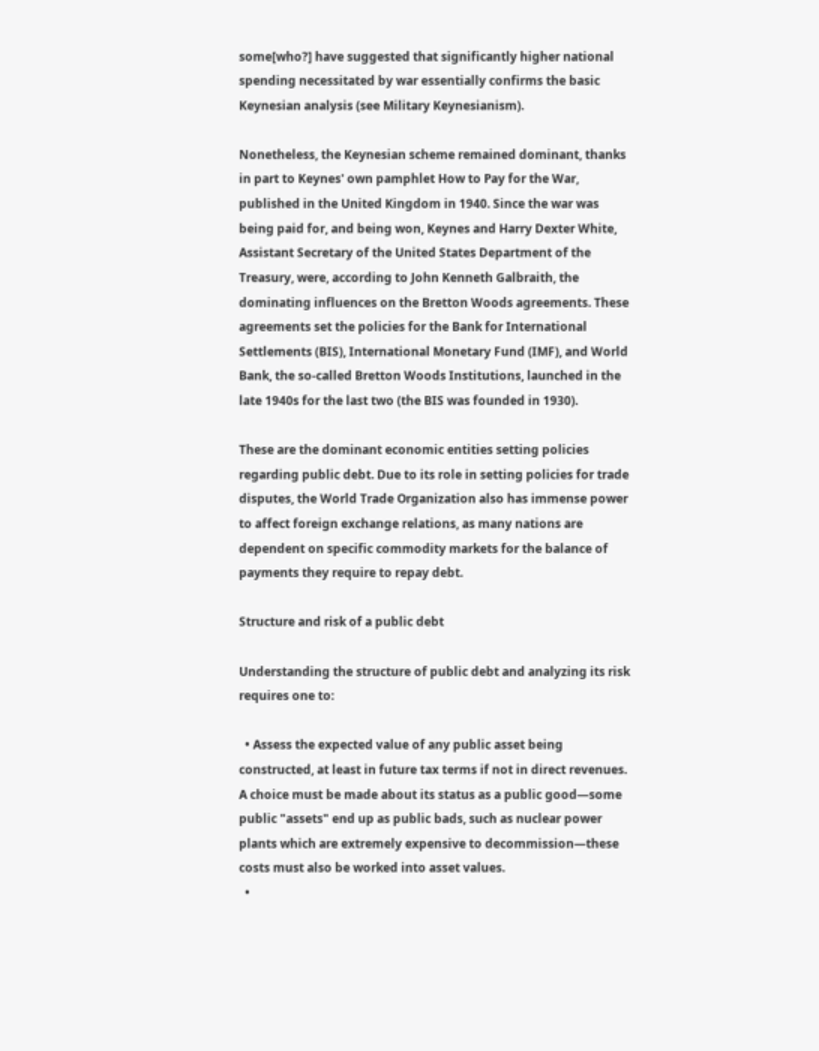some[who?] have suggested that significantly higher national spending necessitated by war essentially confirms the basic Keynesian analysis (see Military Keynesianism).

Nonetheless, the Keynesian scheme remained dominant, thanks in part to Keynes' own pamphlet How to Pay for the War, published in the United Kingdom in 1940. Since the war was being paid for, and being won, Keynes and Harry Dexter White, Assistant Secretary of the United States Department of the Treasury, were, according to John Kenneth Galbraith, the dominating influences on the Bretton Woods agreements. These agreements set the policies for the Bank for International Settlements (BIS), International Monetary Fund (IMF), and World Bank, the so-called Bretton Woods Institutions, launched in the late 1940s for the last two (the BIS was founded in 1930).

These are the dominant economic entities setting policies regarding public debt. Due to its role in setting policies for trade disputes, the World Trade Organization also has immense power to affect foreign exchange relations, as many nations are dependent on specific commodity markets for the balance of payments they require to repay debt.

Structure and risk of a public debt

Understanding the structure of public debt and analyzing its risk requires one to:

  • Assess the expected value of any public asset being constructed, at least in future tax terms if not in direct revenues. A choice must be made about its status as a public good—some public "assets" end up as public bads, such as nuclear power plants which are extremely expensive to decommission—these costs must also be worked into asset values.
  •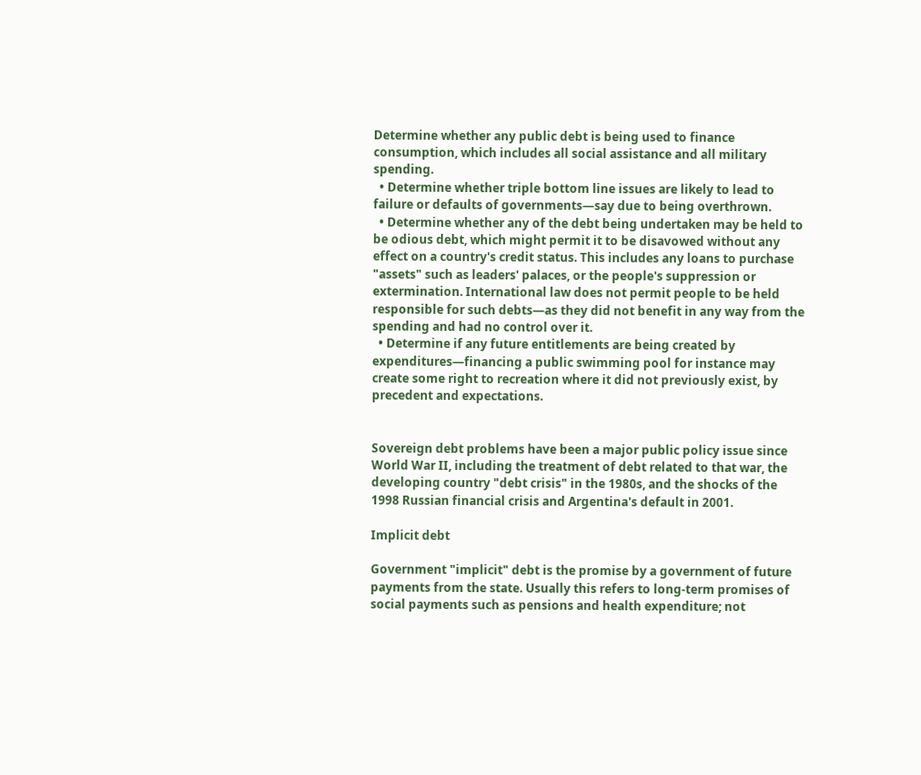Determine whether any public debt is being used to finance consumption, which includes all social assistance and all military spending.
  • Determine whether triple bottom line issues are likely to lead to failure or defaults of governments—say due to being overthrown.
  • Determine whether any of the debt being undertaken may be held to be odious debt, which might permit it to be disavowed without any effect on a country's credit status. This includes any loans to purchase "assets" such as leaders' palaces, or the people's suppression or extermination. International law does not permit people to be held responsible for such debts—as they did not benefit in any way from the spending and had no control over it.
  • Determine if any future entitlements are being created by expenditures—financing a public swimming pool for instance may create some right to recreation where it did not previously exist, by precedent and expectations.


Sovereign debt problems have been a major public policy issue since World War II, including the treatment of debt related to that war, the developing country "debt crisis" in the 1980s, and the shocks of the 1998 Russian financial crisis and Argentina's default in 2001.

Implicit debt

Government "implicit" debt is the promise by a government of future payments from the state. Usually this refers to long-term promises of social payments such as pensions and health expenditure; not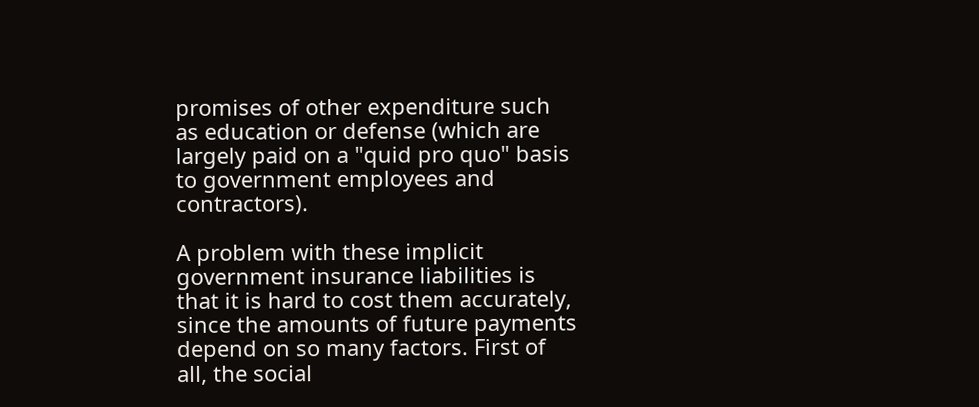promises of other expenditure such as education or defense (which are largely paid on a "quid pro quo" basis to government employees and contractors).

A problem with these implicit government insurance liabilities is that it is hard to cost them accurately, since the amounts of future payments depend on so many factors. First of all, the social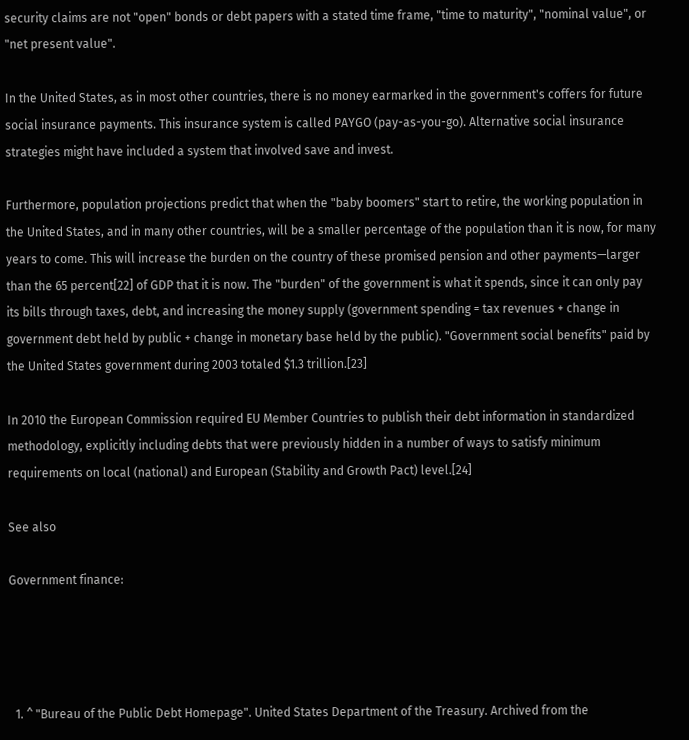security claims are not "open" bonds or debt papers with a stated time frame, "time to maturity", "nominal value", or "net present value".

In the United States, as in most other countries, there is no money earmarked in the government's coffers for future social insurance payments. This insurance system is called PAYGO (pay-as-you-go). Alternative social insurance strategies might have included a system that involved save and invest.

Furthermore, population projections predict that when the "baby boomers" start to retire, the working population in the United States, and in many other countries, will be a smaller percentage of the population than it is now, for many years to come. This will increase the burden on the country of these promised pension and other payments—larger than the 65 percent[22] of GDP that it is now. The "burden" of the government is what it spends, since it can only pay its bills through taxes, debt, and increasing the money supply (government spending = tax revenues + change in government debt held by public + change in monetary base held by the public). "Government social benefits" paid by the United States government during 2003 totaled $1.3 trillion.[23]

In 2010 the European Commission required EU Member Countries to publish their debt information in standardized methodology, explicitly including debts that were previously hidden in a number of ways to satisfy minimum requirements on local (national) and European (Stability and Growth Pact) level.[24]

See also

Government finance:




  1. ^ "Bureau of the Public Debt Homepage". United States Department of the Treasury. Archived from the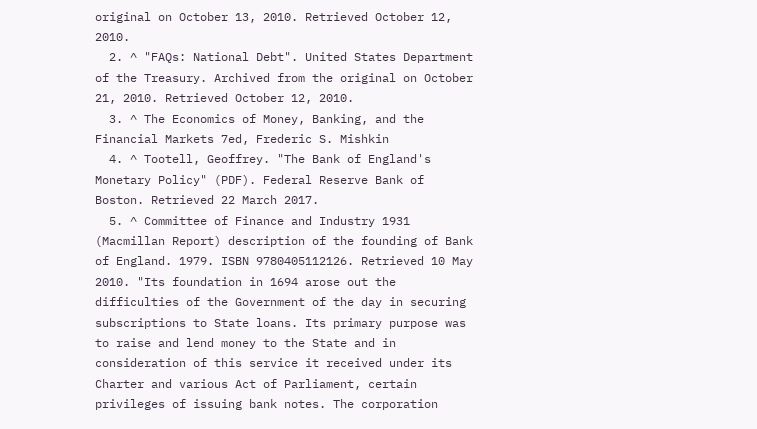original on October 13, 2010. Retrieved October 12, 2010.
  2. ^ "FAQs: National Debt". United States Department of the Treasury. Archived from the original on October 21, 2010. Retrieved October 12, 2010.
  3. ^ The Economics of Money, Banking, and the Financial Markets 7ed, Frederic S. Mishkin
  4. ^ Tootell, Geoffrey. "The Bank of England's Monetary Policy" (PDF). Federal Reserve Bank of Boston. Retrieved 22 March 2017.
  5. ^ Committee of Finance and Industry 1931 (Macmillan Report) description of the founding of Bank of England. 1979. ISBN 9780405112126. Retrieved 10 May 2010. "Its foundation in 1694 arose out the difficulties of the Government of the day in securing subscriptions to State loans. Its primary purpose was to raise and lend money to the State and in consideration of this service it received under its Charter and various Act of Parliament, certain privileges of issuing bank notes. The corporation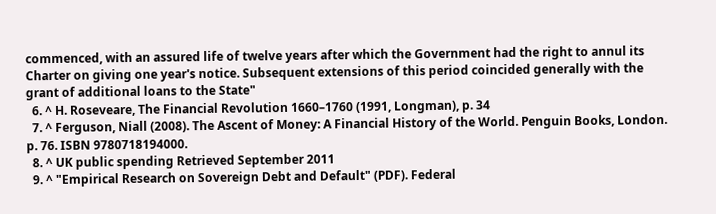commenced, with an assured life of twelve years after which the Government had the right to annul its Charter on giving one year's notice. Subsequent extensions of this period coincided generally with the grant of additional loans to the State"
  6. ^ H. Roseveare, The Financial Revolution 1660–1760 (1991, Longman), p. 34
  7. ^ Ferguson, Niall (2008). The Ascent of Money: A Financial History of the World. Penguin Books, London. p. 76. ISBN 9780718194000.
  8. ^ UK public spending Retrieved September 2011
  9. ^ "Empirical Research on Sovereign Debt and Default" (PDF). Federal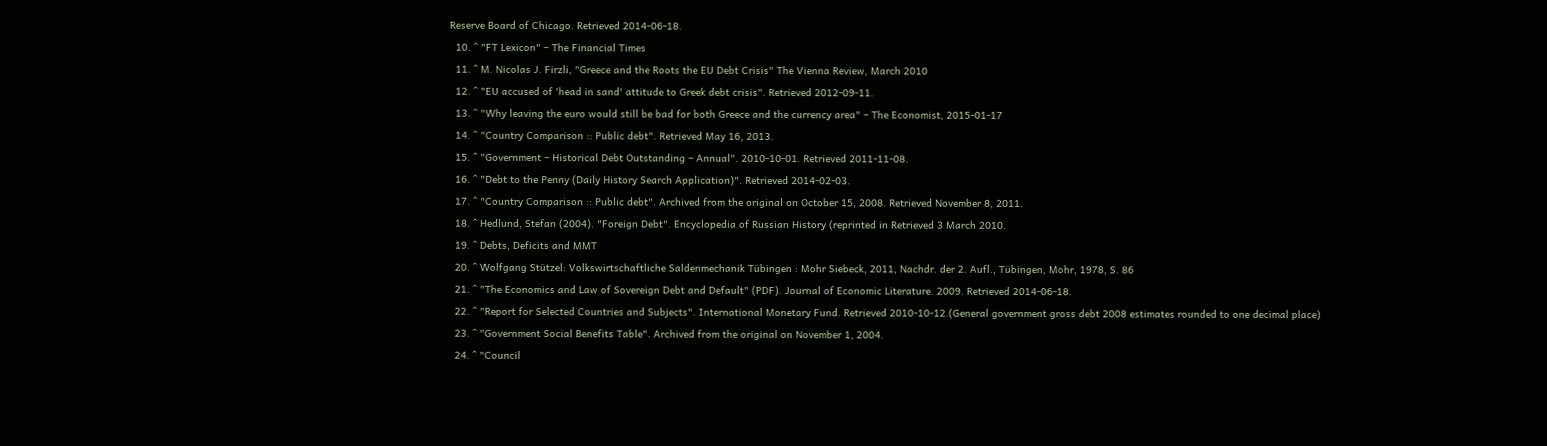Reserve Board of Chicago. Retrieved 2014-06-18.
  10. ^ "FT Lexicon" – The Financial Times
  11. ^ M. Nicolas J. Firzli, "Greece and the Roots the EU Debt Crisis" The Vienna Review, March 2010
  12. ^ "EU accused of 'head in sand' attitude to Greek debt crisis". Retrieved 2012-09-11.
  13. ^ "Why leaving the euro would still be bad for both Greece and the currency area" – The Economist, 2015-01-17
  14. ^ "Country Comparison :: Public debt". Retrieved May 16, 2013.
  15. ^ "Government – Historical Debt Outstanding – Annual". 2010-10-01. Retrieved 2011-11-08.
  16. ^ "Debt to the Penny (Daily History Search Application)". Retrieved 2014-02-03.
  17. ^ "Country Comparison :: Public debt". Archived from the original on October 15, 2008. Retrieved November 8, 2011.
  18. ^ Hedlund, Stefan (2004). "Foreign Debt". Encyclopedia of Russian History (reprinted in Retrieved 3 March 2010.
  19. ^ Debts, Deficits and MMT
  20. ^ Wolfgang Stützel: Volkswirtschaftliche Saldenmechanik Tübingen : Mohr Siebeck, 2011, Nachdr. der 2. Aufl., Tübingen, Mohr, 1978, S. 86
  21. ^ "The Economics and Law of Sovereign Debt and Default" (PDF). Journal of Economic Literature. 2009. Retrieved 2014-06-18.
  22. ^ "Report for Selected Countries and Subjects". International Monetary Fund. Retrieved 2010-10-12.(General government gross debt 2008 estimates rounded to one decimal place)
  23. ^ "Government Social Benefits Table". Archived from the original on November 1, 2004.
  24. ^ "Council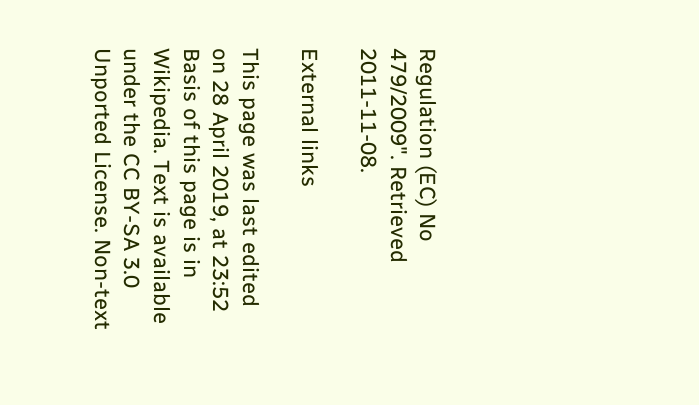Regulation (EC) No 479/2009". Retrieved 2011-11-08.

External links

This page was last edited on 28 April 2019, at 23:52
Basis of this page is in Wikipedia. Text is available under the CC BY-SA 3.0 Unported License. Non-text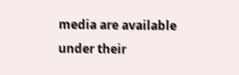media are available under their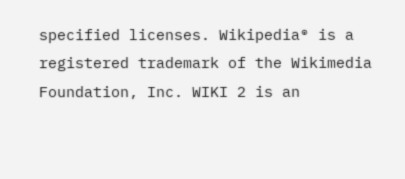specified licenses. Wikipedia® is a registered trademark of the Wikimedia Foundation, Inc. WIKI 2 is an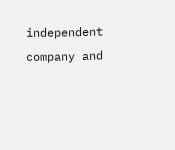independent company and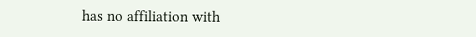has no affiliation with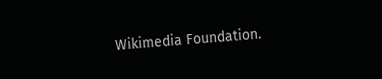Wikimedia Foundation.